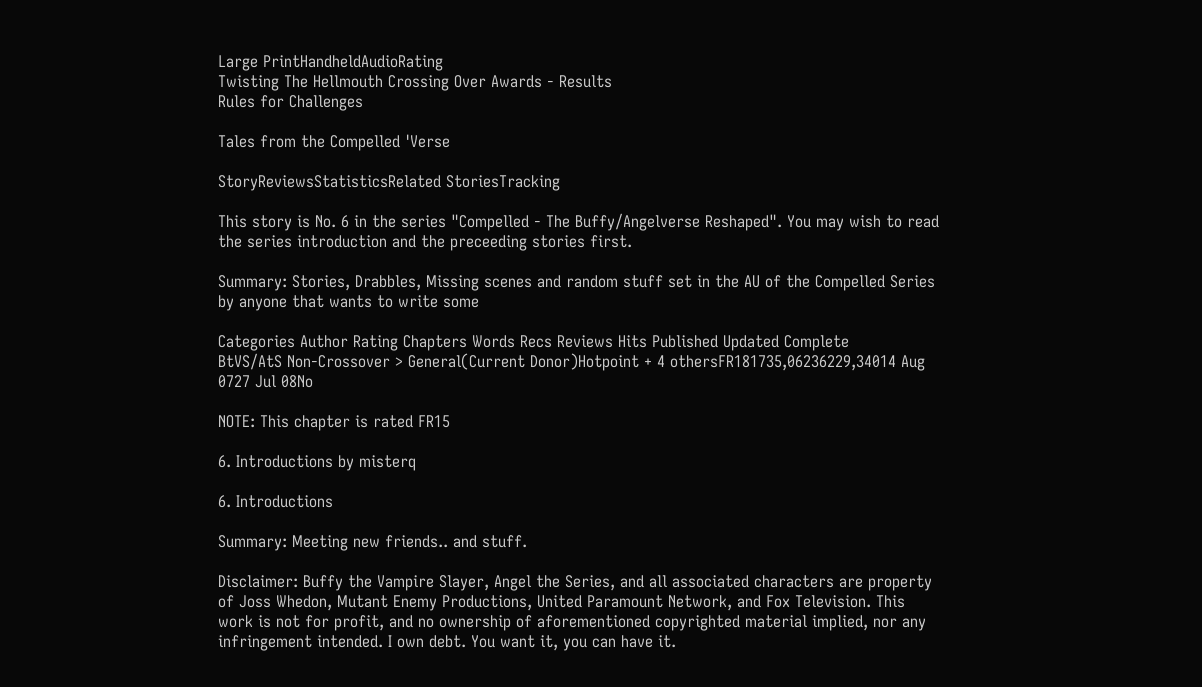Large PrintHandheldAudioRating
Twisting The Hellmouth Crossing Over Awards - Results
Rules for Challenges

Tales from the Compelled 'Verse

StoryReviewsStatisticsRelated StoriesTracking

This story is No. 6 in the series "Compelled - The Buffy/Angelverse Reshaped". You may wish to read the series introduction and the preceeding stories first.

Summary: Stories, Drabbles, Missing scenes and random stuff set in the AU of the Compelled Series by anyone that wants to write some

Categories Author Rating Chapters Words Recs Reviews Hits Published Updated Complete
BtVS/AtS Non-Crossover > General(Current Donor)Hotpoint + 4 othersFR181735,06236229,34014 Aug 0727 Jul 08No

NOTE: This chapter is rated FR15

6. Introductions by misterq

6. Introductions

Summary: Meeting new friends.. and stuff.

Disclaimer: Buffy the Vampire Slayer, Angel the Series, and all associated characters are property of Joss Whedon, Mutant Enemy Productions, United Paramount Network, and Fox Television. This work is not for profit, and no ownership of aforementioned copyrighted material implied, nor any infringement intended. I own debt. You want it, you can have it.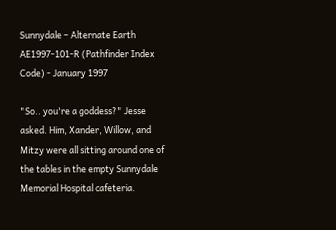Sunnydale – Alternate Earth AE1997-101-R (Pathfinder Index Code) - January 1997

"So.. you're a goddess?" Jesse asked. Him, Xander, Willow, and Mitzy were all sitting around one of the tables in the empty Sunnydale Memorial Hospital cafeteria.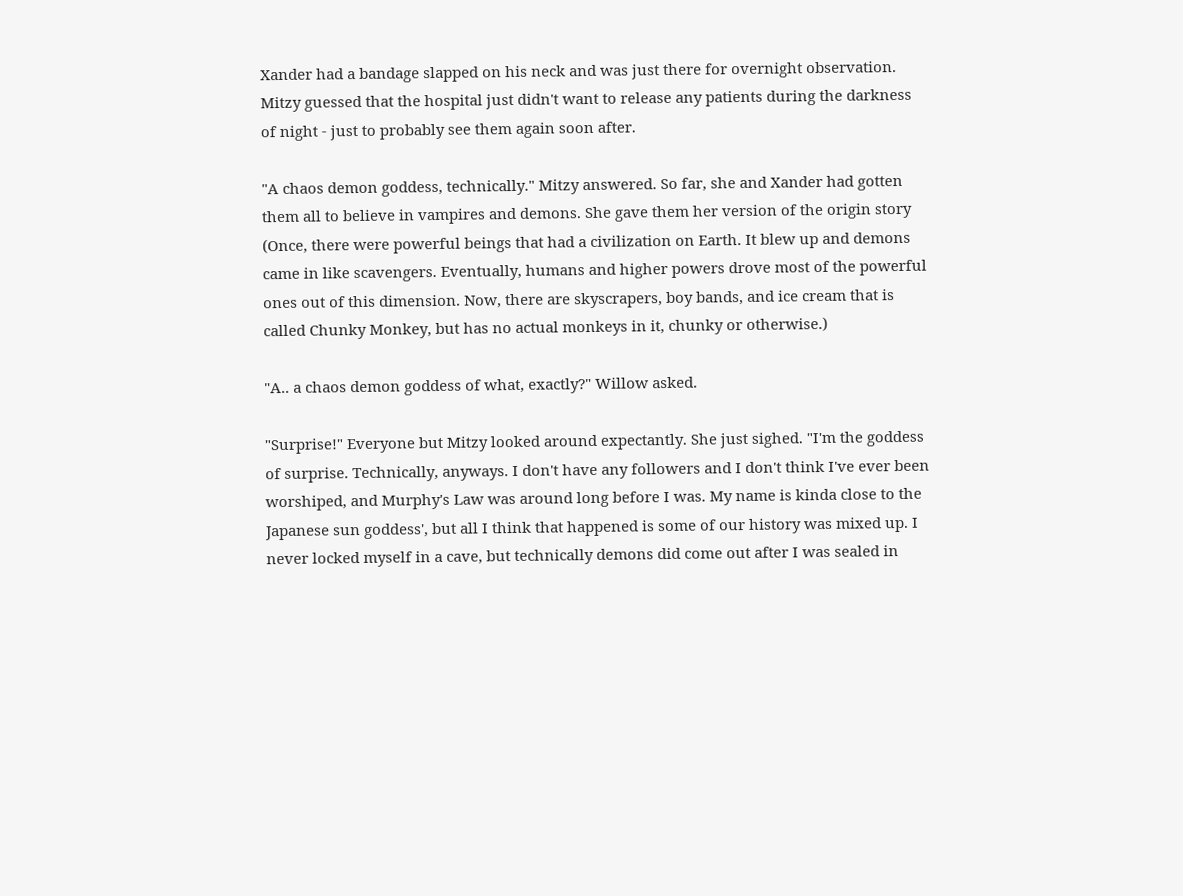Xander had a bandage slapped on his neck and was just there for overnight observation. Mitzy guessed that the hospital just didn't want to release any patients during the darkness of night - just to probably see them again soon after.

"A chaos demon goddess, technically." Mitzy answered. So far, she and Xander had gotten them all to believe in vampires and demons. She gave them her version of the origin story (Once, there were powerful beings that had a civilization on Earth. It blew up and demons came in like scavengers. Eventually, humans and higher powers drove most of the powerful ones out of this dimension. Now, there are skyscrapers, boy bands, and ice cream that is called Chunky Monkey, but has no actual monkeys in it, chunky or otherwise.)

"A.. a chaos demon goddess of what, exactly?" Willow asked.

"Surprise!" Everyone but Mitzy looked around expectantly. She just sighed. "I'm the goddess of surprise. Technically, anyways. I don't have any followers and I don't think I've ever been worshiped, and Murphy's Law was around long before I was. My name is kinda close to the Japanese sun goddess', but all I think that happened is some of our history was mixed up. I never locked myself in a cave, but technically demons did come out after I was sealed in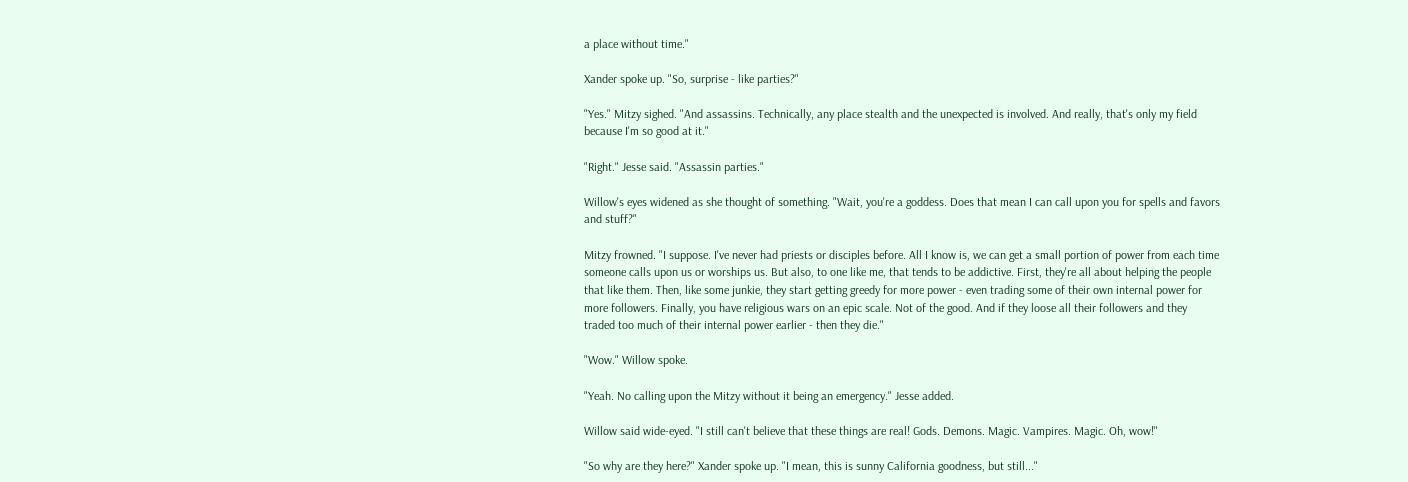a place without time."

Xander spoke up. "So, surprise - like parties?"

"Yes." Mitzy sighed. "And assassins. Technically, any place stealth and the unexpected is involved. And really, that's only my field because I'm so good at it."

"Right." Jesse said. "Assassin parties."

Willow's eyes widened as she thought of something. "Wait, you're a goddess. Does that mean I can call upon you for spells and favors and stuff?"

Mitzy frowned. "I suppose. I've never had priests or disciples before. All I know is, we can get a small portion of power from each time someone calls upon us or worships us. But also, to one like me, that tends to be addictive. First, they're all about helping the people that like them. Then, like some junkie, they start getting greedy for more power - even trading some of their own internal power for more followers. Finally, you have religious wars on an epic scale. Not of the good. And if they loose all their followers and they traded too much of their internal power earlier - then they die."

"Wow." Willow spoke.

"Yeah. No calling upon the Mitzy without it being an emergency." Jesse added.

Willow said wide-eyed. "I still can't believe that these things are real! Gods. Demons. Magic. Vampires. Magic. Oh, wow!"

"So why are they here?" Xander spoke up. "I mean, this is sunny California goodness, but still..."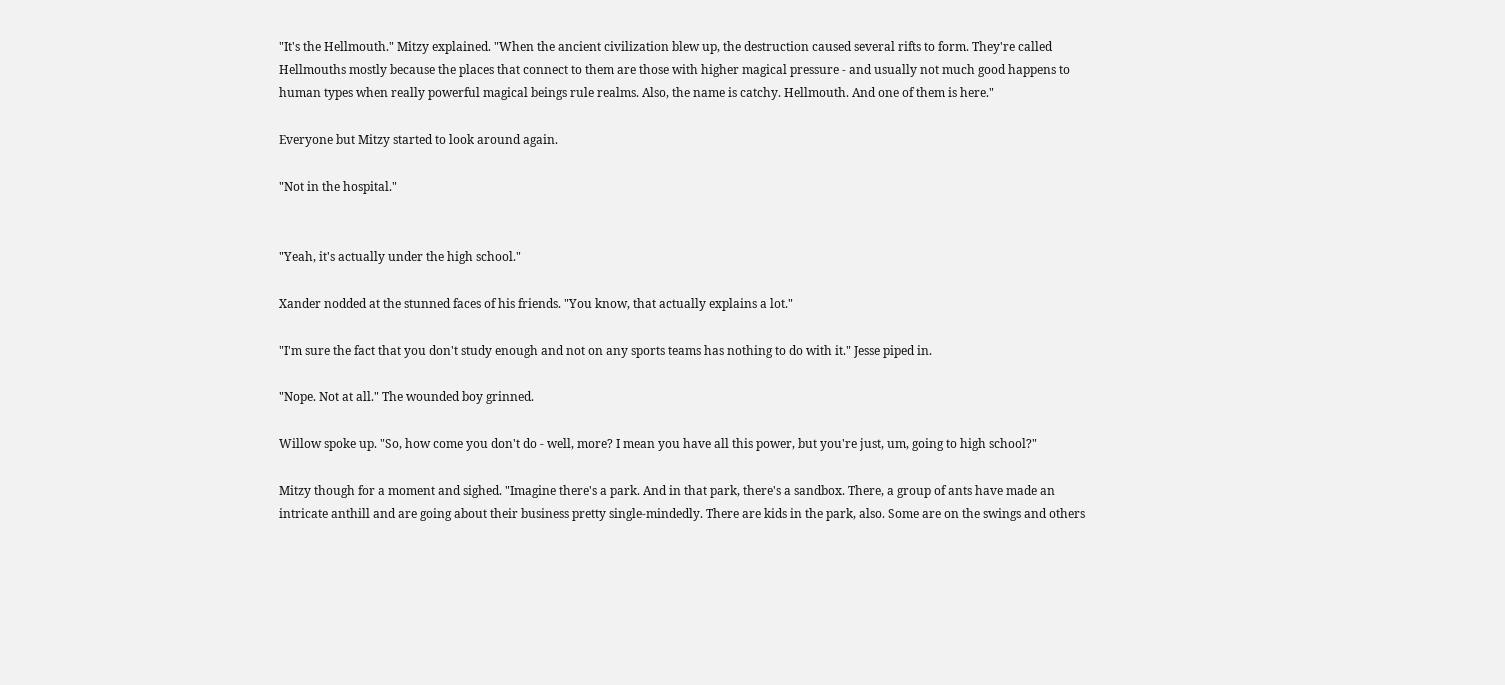"It's the Hellmouth." Mitzy explained. "When the ancient civilization blew up, the destruction caused several rifts to form. They're called Hellmouths mostly because the places that connect to them are those with higher magical pressure - and usually not much good happens to human types when really powerful magical beings rule realms. Also, the name is catchy. Hellmouth. And one of them is here."

Everyone but Mitzy started to look around again.

"Not in the hospital."


"Yeah, it's actually under the high school."

Xander nodded at the stunned faces of his friends. "You know, that actually explains a lot."

"I'm sure the fact that you don't study enough and not on any sports teams has nothing to do with it." Jesse piped in.

"Nope. Not at all." The wounded boy grinned.

Willow spoke up. "So, how come you don't do - well, more? I mean you have all this power, but you're just, um, going to high school?"

Mitzy though for a moment and sighed. "Imagine there's a park. And in that park, there's a sandbox. There, a group of ants have made an intricate anthill and are going about their business pretty single-mindedly. There are kids in the park, also. Some are on the swings and others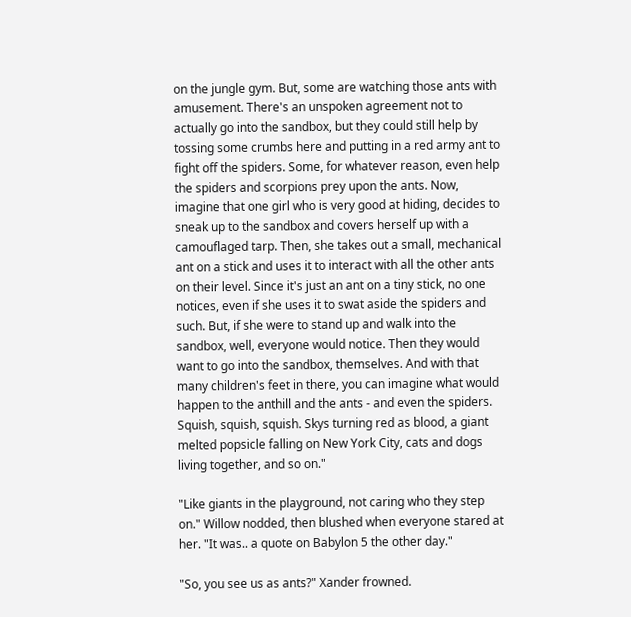on the jungle gym. But, some are watching those ants with amusement. There's an unspoken agreement not to actually go into the sandbox, but they could still help by tossing some crumbs here and putting in a red army ant to fight off the spiders. Some, for whatever reason, even help the spiders and scorpions prey upon the ants. Now, imagine that one girl who is very good at hiding, decides to sneak up to the sandbox and covers herself up with a camouflaged tarp. Then, she takes out a small, mechanical ant on a stick and uses it to interact with all the other ants on their level. Since it's just an ant on a tiny stick, no one notices, even if she uses it to swat aside the spiders and such. But, if she were to stand up and walk into the sandbox, well, everyone would notice. Then they would want to go into the sandbox, themselves. And with that many children's feet in there, you can imagine what would happen to the anthill and the ants - and even the spiders. Squish, squish, squish. Skys turning red as blood, a giant melted popsicle falling on New York City, cats and dogs living together, and so on."

"Like giants in the playground, not caring who they step on." Willow nodded, then blushed when everyone stared at her. "It was.. a quote on Babylon 5 the other day."

"So, you see us as ants?" Xander frowned.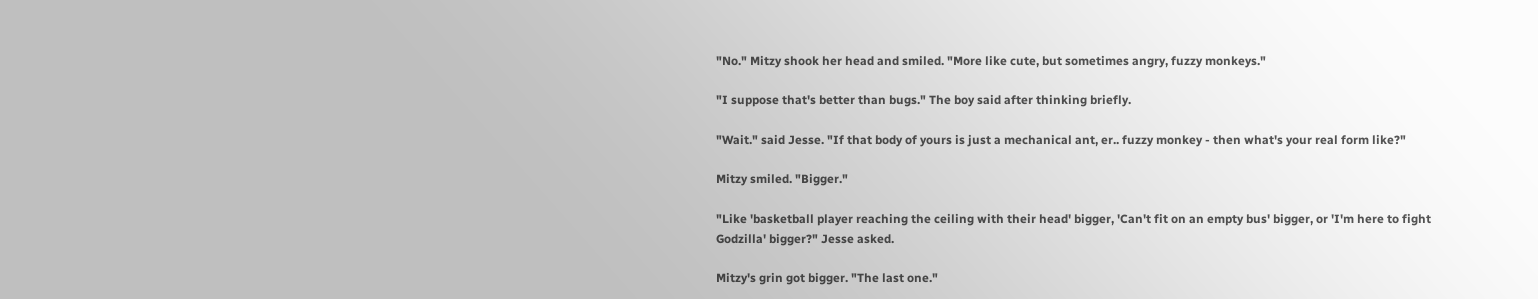"No." Mitzy shook her head and smiled. "More like cute, but sometimes angry, fuzzy monkeys."

"I suppose that's better than bugs." The boy said after thinking briefly.

"Wait." said Jesse. "If that body of yours is just a mechanical ant, er.. fuzzy monkey - then what's your real form like?"

Mitzy smiled. "Bigger."

"Like 'basketball player reaching the ceiling with their head' bigger, 'Can't fit on an empty bus' bigger, or 'I'm here to fight Godzilla' bigger?" Jesse asked.

Mitzy's grin got bigger. "The last one."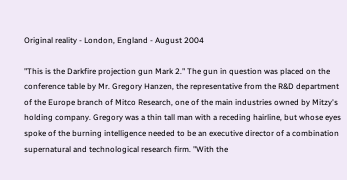Original reality - London, England - August 2004

"This is the Darkfire projection gun Mark 2." The gun in question was placed on the conference table by Mr. Gregory Hanzen, the representative from the R&D department of the Europe branch of Mitco Research, one of the main industries owned by Mitzy's holding company. Gregory was a thin tall man with a receding hairline, but whose eyes spoke of the burning intelligence needed to be an executive director of a combination supernatural and technological research firm. "With the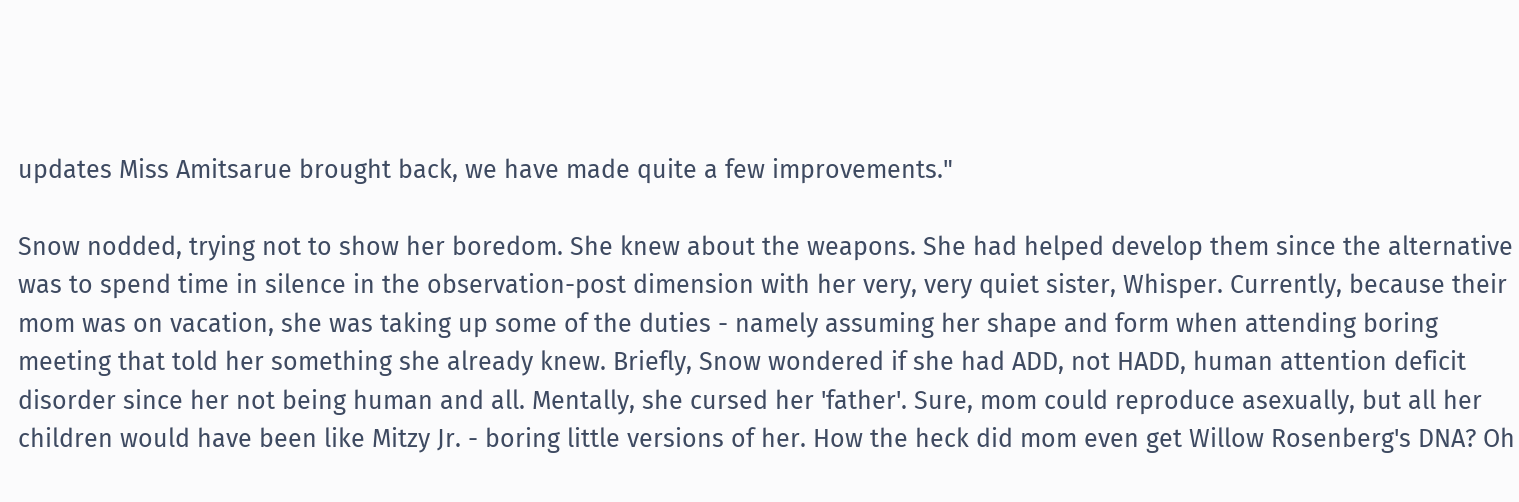updates Miss Amitsarue brought back, we have made quite a few improvements."

Snow nodded, trying not to show her boredom. She knew about the weapons. She had helped develop them since the alternative was to spend time in silence in the observation-post dimension with her very, very quiet sister, Whisper. Currently, because their mom was on vacation, she was taking up some of the duties - namely assuming her shape and form when attending boring meeting that told her something she already knew. Briefly, Snow wondered if she had ADD, not HADD, human attention deficit disorder since her not being human and all. Mentally, she cursed her 'father'. Sure, mom could reproduce asexually, but all her children would have been like Mitzy Jr. - boring little versions of her. How the heck did mom even get Willow Rosenberg's DNA? Oh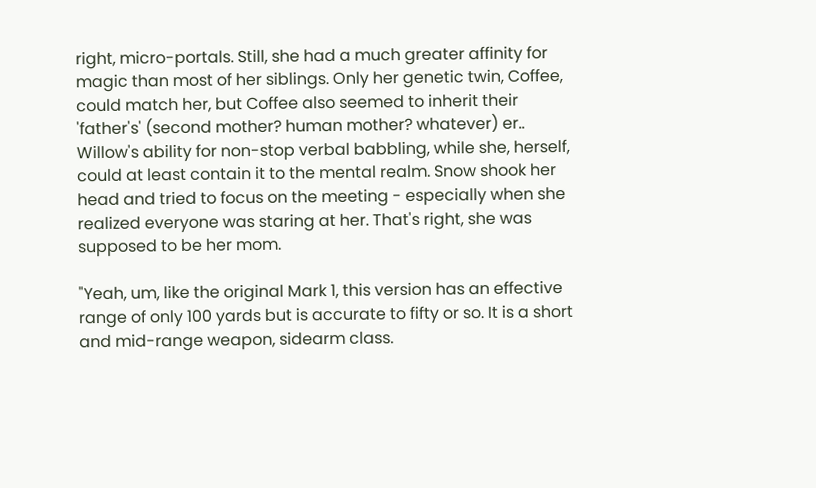right, micro-portals. Still, she had a much greater affinity for magic than most of her siblings. Only her genetic twin, Coffee, could match her, but Coffee also seemed to inherit their 'father's' (second mother? human mother? whatever) er.. Willow's ability for non-stop verbal babbling, while she, herself, could at least contain it to the mental realm. Snow shook her head and tried to focus on the meeting - especially when she realized everyone was staring at her. That's right, she was supposed to be her mom.

"Yeah, um, like the original Mark 1, this version has an effective range of only 100 yards but is accurate to fifty or so. It is a short and mid-range weapon, sidearm class.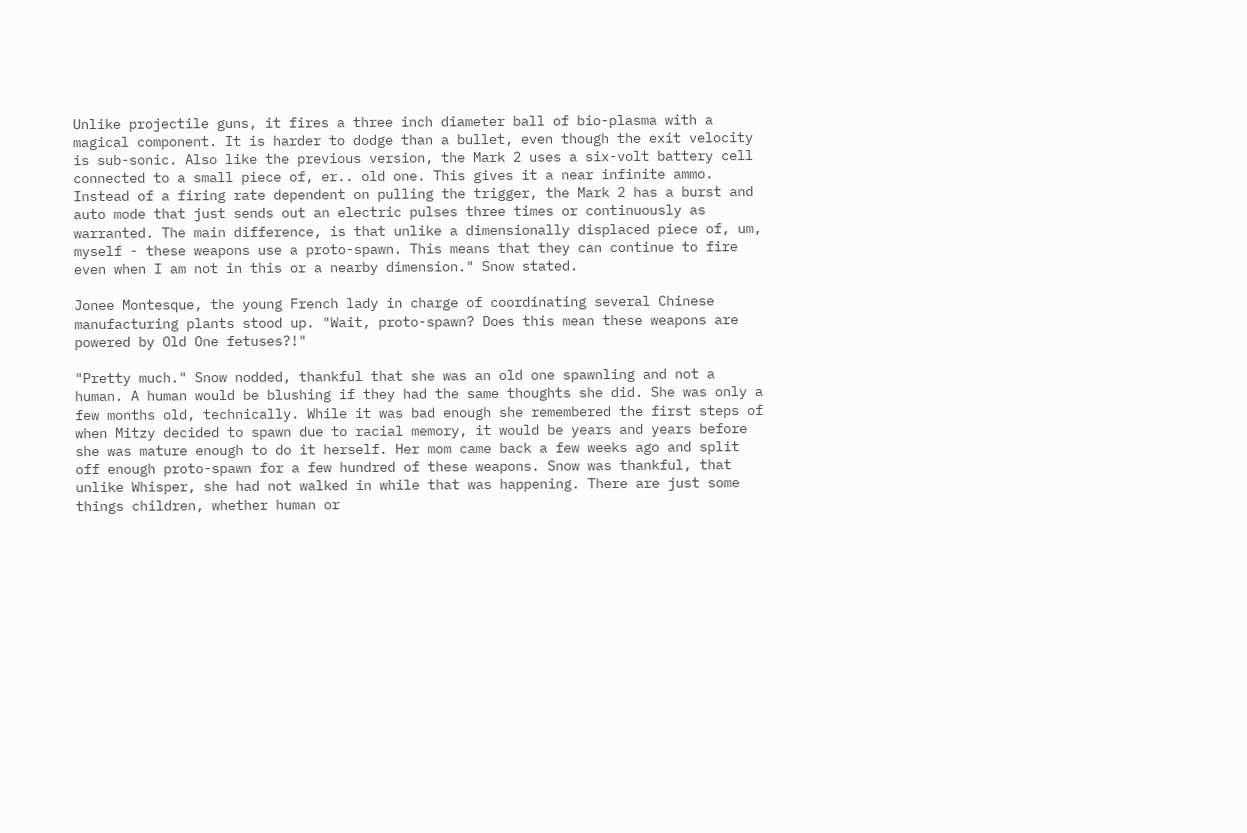Unlike projectile guns, it fires a three inch diameter ball of bio-plasma with a magical component. It is harder to dodge than a bullet, even though the exit velocity is sub-sonic. Also like the previous version, the Mark 2 uses a six-volt battery cell connected to a small piece of, er.. old one. This gives it a near infinite ammo. Instead of a firing rate dependent on pulling the trigger, the Mark 2 has a burst and auto mode that just sends out an electric pulses three times or continuously as warranted. The main difference, is that unlike a dimensionally displaced piece of, um, myself - these weapons use a proto-spawn. This means that they can continue to fire even when I am not in this or a nearby dimension." Snow stated.

Jonee Montesque, the young French lady in charge of coordinating several Chinese manufacturing plants stood up. "Wait, proto-spawn? Does this mean these weapons are powered by Old One fetuses?!"

"Pretty much." Snow nodded, thankful that she was an old one spawnling and not a human. A human would be blushing if they had the same thoughts she did. She was only a few months old, technically. While it was bad enough she remembered the first steps of when Mitzy decided to spawn due to racial memory, it would be years and years before she was mature enough to do it herself. Her mom came back a few weeks ago and split off enough proto-spawn for a few hundred of these weapons. Snow was thankful, that unlike Whisper, she had not walked in while that was happening. There are just some things children, whether human or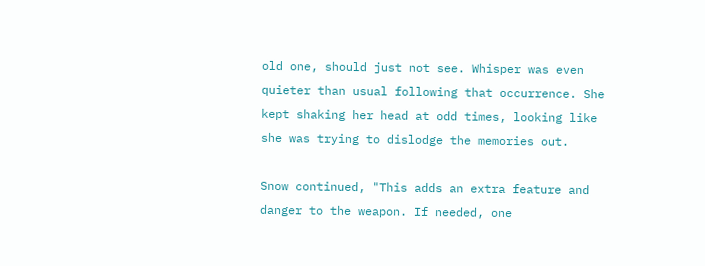old one, should just not see. Whisper was even quieter than usual following that occurrence. She kept shaking her head at odd times, looking like she was trying to dislodge the memories out.

Snow continued, "This adds an extra feature and danger to the weapon. If needed, one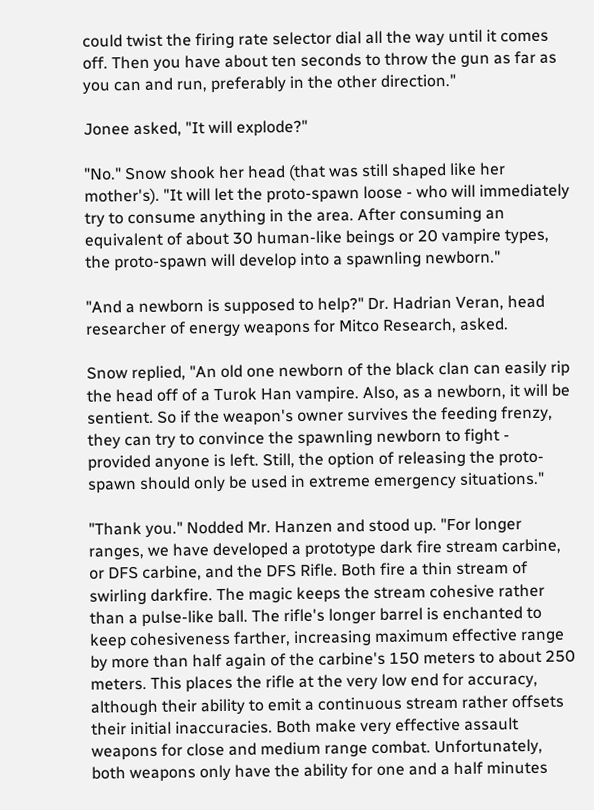could twist the firing rate selector dial all the way until it comes off. Then you have about ten seconds to throw the gun as far as you can and run, preferably in the other direction."

Jonee asked, "It will explode?"

"No." Snow shook her head (that was still shaped like her mother's). "It will let the proto-spawn loose - who will immediately try to consume anything in the area. After consuming an equivalent of about 30 human-like beings or 20 vampire types, the proto-spawn will develop into a spawnling newborn."

"And a newborn is supposed to help?" Dr. Hadrian Veran, head researcher of energy weapons for Mitco Research, asked.

Snow replied, "An old one newborn of the black clan can easily rip the head off of a Turok Han vampire. Also, as a newborn, it will be sentient. So if the weapon's owner survives the feeding frenzy, they can try to convince the spawnling newborn to fight - provided anyone is left. Still, the option of releasing the proto-spawn should only be used in extreme emergency situations."

"Thank you." Nodded Mr. Hanzen and stood up. "For longer ranges, we have developed a prototype dark fire stream carbine, or DFS carbine, and the DFS Rifle. Both fire a thin stream of swirling darkfire. The magic keeps the stream cohesive rather than a pulse-like ball. The rifle's longer barrel is enchanted to keep cohesiveness farther, increasing maximum effective range by more than half again of the carbine's 150 meters to about 250 meters. This places the rifle at the very low end for accuracy, although their ability to emit a continuous stream rather offsets their initial inaccuracies. Both make very effective assault weapons for close and medium range combat. Unfortunately, both weapons only have the ability for one and a half minutes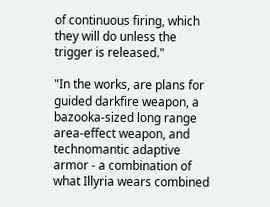of continuous firing, which they will do unless the trigger is released."

"In the works, are plans for guided darkfire weapon, a bazooka-sized long range area-effect weapon, and technomantic adaptive armor - a combination of what Illyria wears combined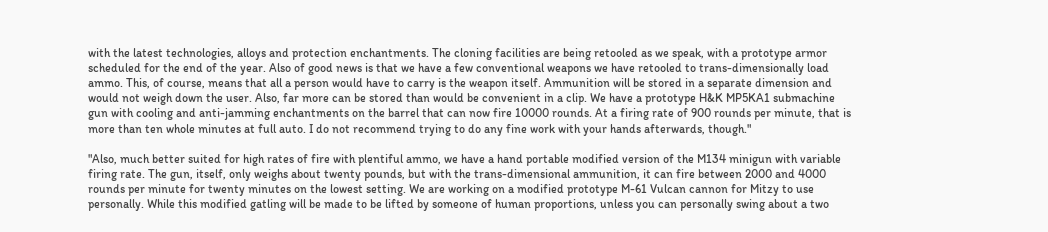with the latest technologies, alloys and protection enchantments. The cloning facilities are being retooled as we speak, with a prototype armor scheduled for the end of the year. Also of good news is that we have a few conventional weapons we have retooled to trans-dimensionally load ammo. This, of course, means that all a person would have to carry is the weapon itself. Ammunition will be stored in a separate dimension and would not weigh down the user. Also, far more can be stored than would be convenient in a clip. We have a prototype H&K MP5KA1 submachine gun with cooling and anti-jamming enchantments on the barrel that can now fire 10000 rounds. At a firing rate of 900 rounds per minute, that is more than ten whole minutes at full auto. I do not recommend trying to do any fine work with your hands afterwards, though."

"Also, much better suited for high rates of fire with plentiful ammo, we have a hand portable modified version of the M134 minigun with variable firing rate. The gun, itself, only weighs about twenty pounds, but with the trans-dimensional ammunition, it can fire between 2000 and 4000 rounds per minute for twenty minutes on the lowest setting. We are working on a modified prototype M-61 Vulcan cannon for Mitzy to use personally. While this modified gatling will be made to be lifted by someone of human proportions, unless you can personally swing about a two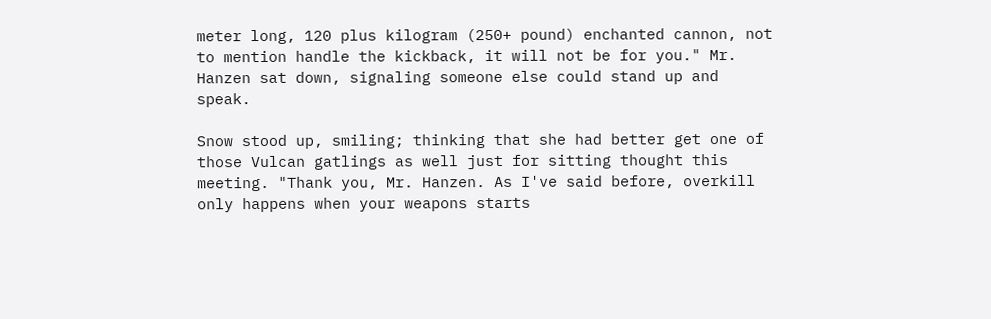meter long, 120 plus kilogram (250+ pound) enchanted cannon, not to mention handle the kickback, it will not be for you." Mr. Hanzen sat down, signaling someone else could stand up and speak.

Snow stood up, smiling; thinking that she had better get one of those Vulcan gatlings as well just for sitting thought this meeting. "Thank you, Mr. Hanzen. As I've said before, overkill only happens when your weapons starts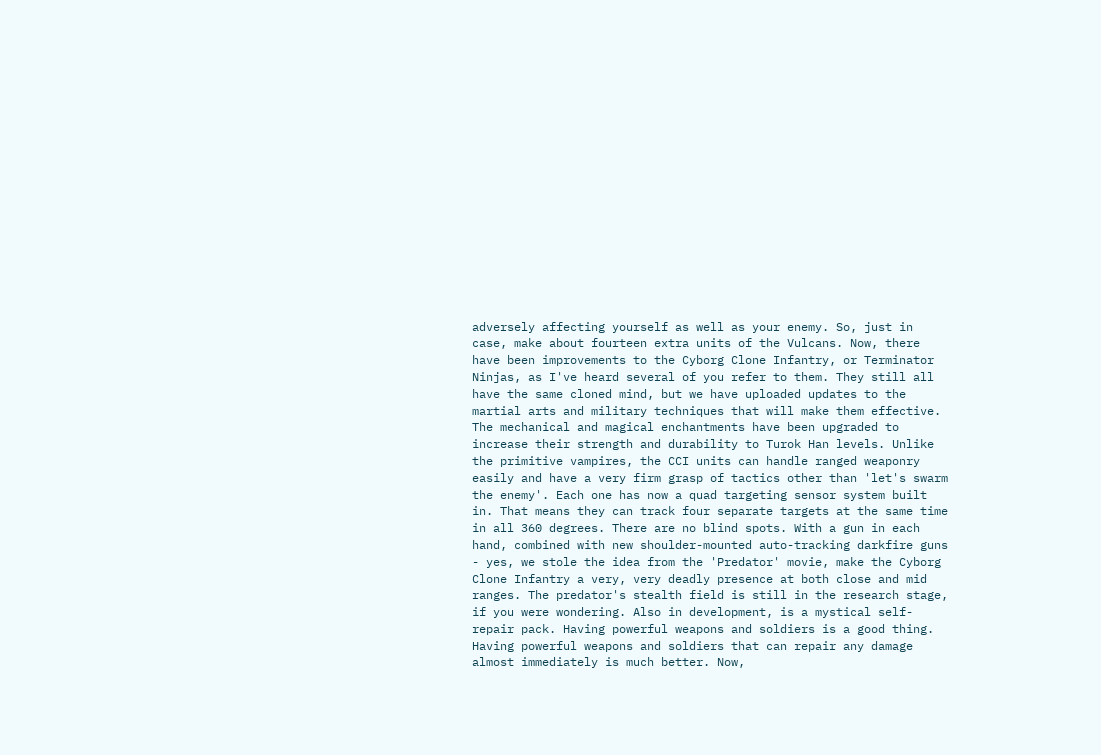adversely affecting yourself as well as your enemy. So, just in case, make about fourteen extra units of the Vulcans. Now, there have been improvements to the Cyborg Clone Infantry, or Terminator Ninjas, as I've heard several of you refer to them. They still all have the same cloned mind, but we have uploaded updates to the martial arts and military techniques that will make them effective. The mechanical and magical enchantments have been upgraded to increase their strength and durability to Turok Han levels. Unlike the primitive vampires, the CCI units can handle ranged weaponry easily and have a very firm grasp of tactics other than 'let's swarm the enemy'. Each one has now a quad targeting sensor system built in. That means they can track four separate targets at the same time in all 360 degrees. There are no blind spots. With a gun in each hand, combined with new shoulder-mounted auto-tracking darkfire guns - yes, we stole the idea from the 'Predator' movie, make the Cyborg Clone Infantry a very, very deadly presence at both close and mid ranges. The predator's stealth field is still in the research stage, if you were wondering. Also in development, is a mystical self-repair pack. Having powerful weapons and soldiers is a good thing. Having powerful weapons and soldiers that can repair any damage almost immediately is much better. Now,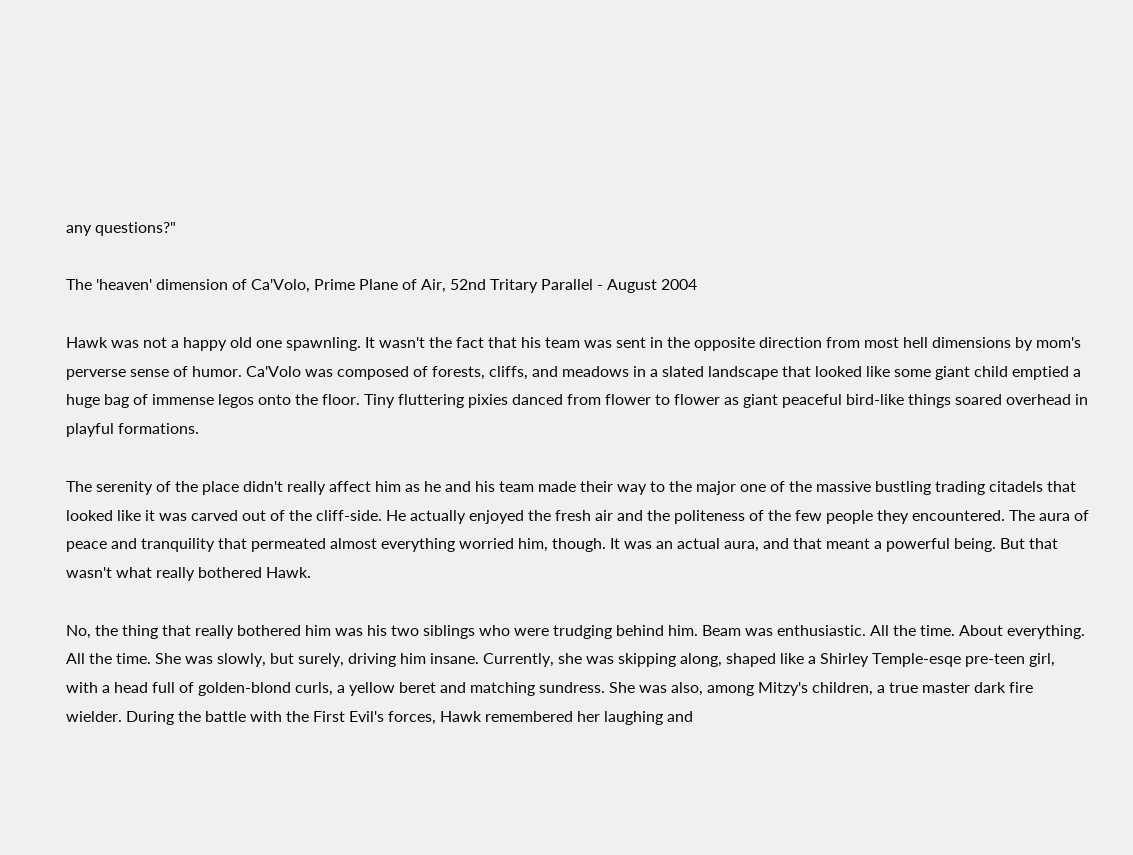any questions?"

The 'heaven' dimension of Ca'Volo, Prime Plane of Air, 52nd Tritary Parallel - August 2004

Hawk was not a happy old one spawnling. It wasn't the fact that his team was sent in the opposite direction from most hell dimensions by mom's perverse sense of humor. Ca'Volo was composed of forests, cliffs, and meadows in a slated landscape that looked like some giant child emptied a huge bag of immense legos onto the floor. Tiny fluttering pixies danced from flower to flower as giant peaceful bird-like things soared overhead in playful formations.

The serenity of the place didn't really affect him as he and his team made their way to the major one of the massive bustling trading citadels that looked like it was carved out of the cliff-side. He actually enjoyed the fresh air and the politeness of the few people they encountered. The aura of peace and tranquility that permeated almost everything worried him, though. It was an actual aura, and that meant a powerful being. But that wasn't what really bothered Hawk.

No, the thing that really bothered him was his two siblings who were trudging behind him. Beam was enthusiastic. All the time. About everything. All the time. She was slowly, but surely, driving him insane. Currently, she was skipping along, shaped like a Shirley Temple-esqe pre-teen girl, with a head full of golden-blond curls, a yellow beret and matching sundress. She was also, among Mitzy's children, a true master dark fire wielder. During the battle with the First Evil's forces, Hawk remembered her laughing and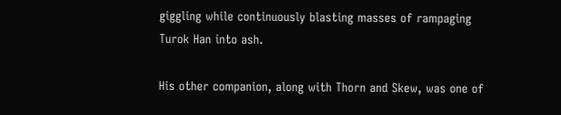giggling while continuously blasting masses of rampaging Turok Han into ash.

His other companion, along with Thorn and Skew, was one of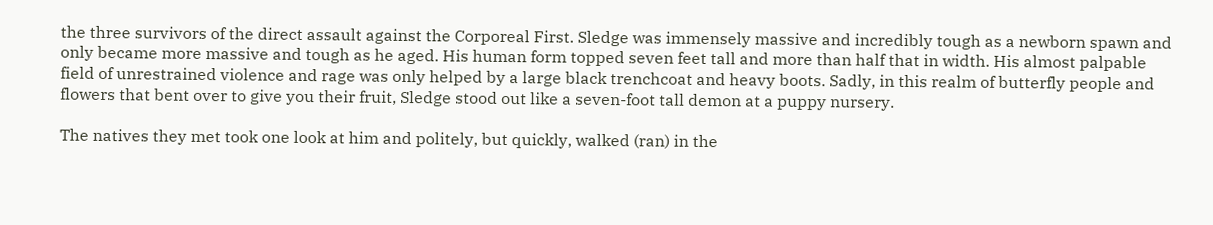the three survivors of the direct assault against the Corporeal First. Sledge was immensely massive and incredibly tough as a newborn spawn and only became more massive and tough as he aged. His human form topped seven feet tall and more than half that in width. His almost palpable field of unrestrained violence and rage was only helped by a large black trenchcoat and heavy boots. Sadly, in this realm of butterfly people and flowers that bent over to give you their fruit, Sledge stood out like a seven-foot tall demon at a puppy nursery.

The natives they met took one look at him and politely, but quickly, walked (ran) in the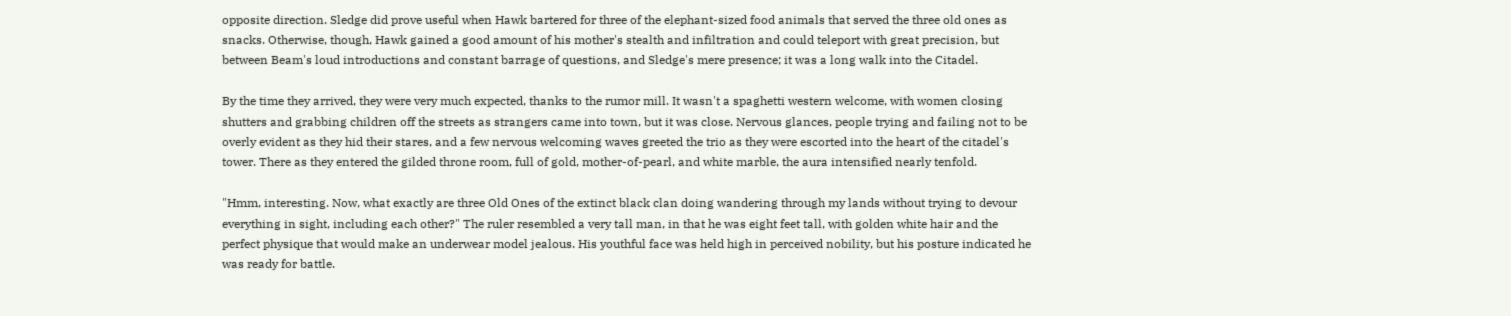opposite direction. Sledge did prove useful when Hawk bartered for three of the elephant-sized food animals that served the three old ones as snacks. Otherwise, though, Hawk gained a good amount of his mother's stealth and infiltration and could teleport with great precision, but between Beam's loud introductions and constant barrage of questions, and Sledge's mere presence; it was a long walk into the Citadel.

By the time they arrived, they were very much expected, thanks to the rumor mill. It wasn't a spaghetti western welcome, with women closing shutters and grabbing children off the streets as strangers came into town, but it was close. Nervous glances, people trying and failing not to be overly evident as they hid their stares, and a few nervous welcoming waves greeted the trio as they were escorted into the heart of the citadel's tower. There as they entered the gilded throne room, full of gold, mother-of-pearl, and white marble, the aura intensified nearly tenfold.

"Hmm, interesting. Now, what exactly are three Old Ones of the extinct black clan doing wandering through my lands without trying to devour everything in sight, including each other?" The ruler resembled a very tall man, in that he was eight feet tall, with golden white hair and the perfect physique that would make an underwear model jealous. His youthful face was held high in perceived nobility, but his posture indicated he was ready for battle.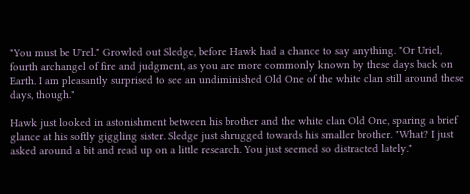"You must be U'rel." Growled out Sledge, before Hawk had a chance to say anything. "Or Uriel, fourth archangel of fire and judgment, as you are more commonly known by these days back on Earth. I am pleasantly surprised to see an undiminished Old One of the white clan still around these days, though."

Hawk just looked in astonishment between his brother and the white clan Old One, sparing a brief glance at his softly giggling sister. Sledge just shrugged towards his smaller brother. "What? I just asked around a bit and read up on a little research. You just seemed so distracted lately."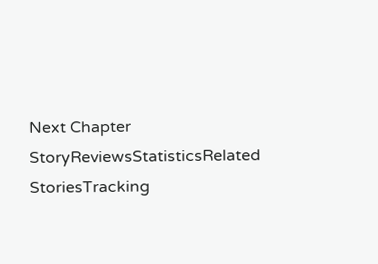Next Chapter
StoryReviewsStatisticsRelated StoriesTracking